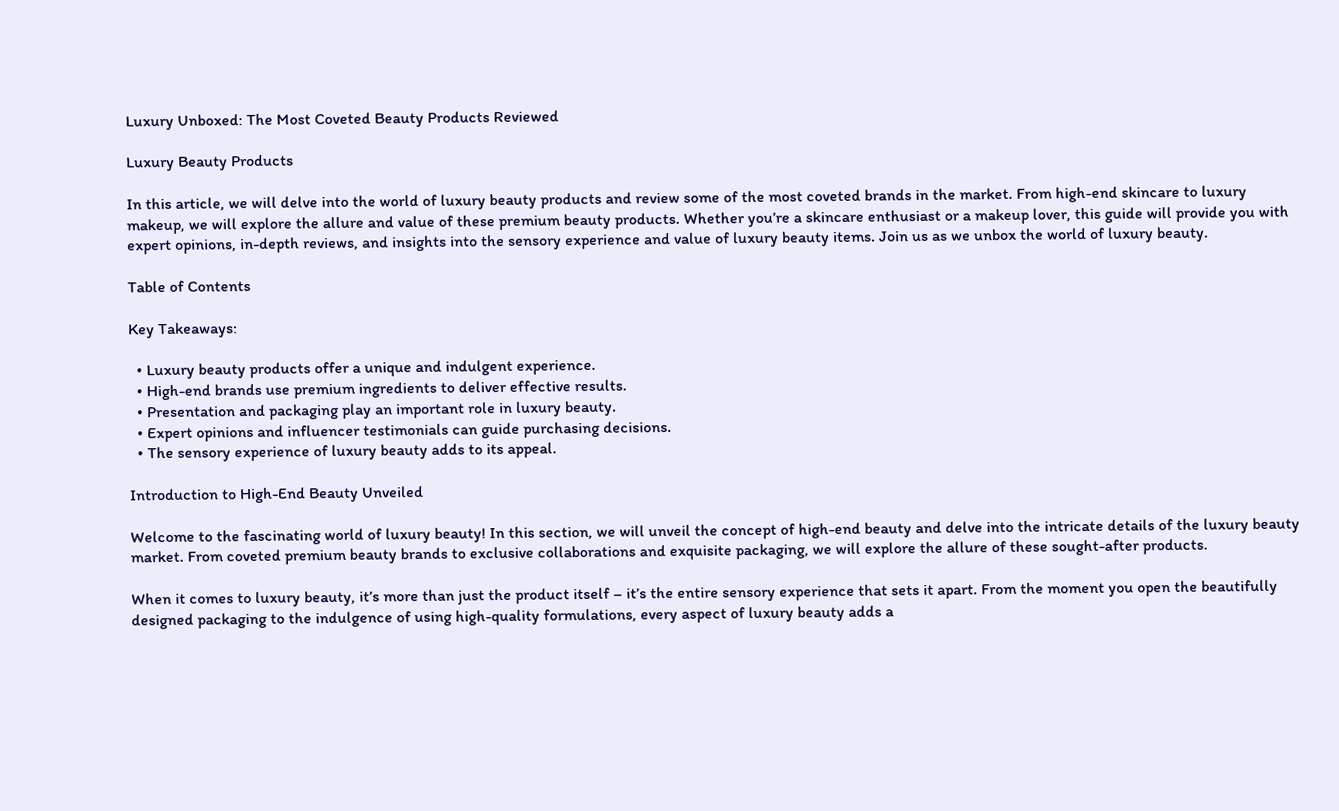Luxury Unboxed: The Most Coveted Beauty Products Reviewed

Luxury Beauty Products

In this article, we will delve into the world of luxury beauty products and review some of the most coveted brands in the market. From high-end skincare to luxury makeup, we will explore the allure and value of these premium beauty products. Whether you’re a skincare enthusiast or a makeup lover, this guide will provide you with expert opinions, in-depth reviews, and insights into the sensory experience and value of luxury beauty items. Join us as we unbox the world of luxury beauty.

Table of Contents

Key Takeaways:

  • Luxury beauty products offer a unique and indulgent experience.
  • High-end brands use premium ingredients to deliver effective results.
  • Presentation and packaging play an important role in luxury beauty.
  • Expert opinions and influencer testimonials can guide purchasing decisions.
  • The sensory experience of luxury beauty adds to its appeal.

Introduction to High-End Beauty Unveiled

Welcome to the fascinating world of luxury beauty! In this section, we will unveil the concept of high-end beauty and delve into the intricate details of the luxury beauty market. From coveted premium beauty brands to exclusive collaborations and exquisite packaging, we will explore the allure of these sought-after products.

When it comes to luxury beauty, it’s more than just the product itself – it’s the entire sensory experience that sets it apart. From the moment you open the beautifully designed packaging to the indulgence of using high-quality formulations, every aspect of luxury beauty adds a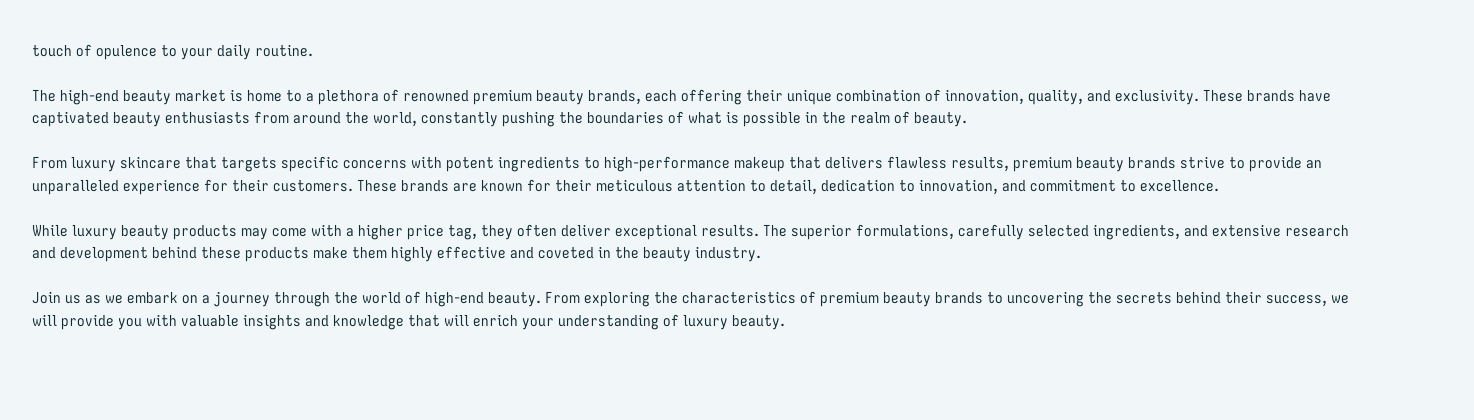touch of opulence to your daily routine.

The high-end beauty market is home to a plethora of renowned premium beauty brands, each offering their unique combination of innovation, quality, and exclusivity. These brands have captivated beauty enthusiasts from around the world, constantly pushing the boundaries of what is possible in the realm of beauty.

From luxury skincare that targets specific concerns with potent ingredients to high-performance makeup that delivers flawless results, premium beauty brands strive to provide an unparalleled experience for their customers. These brands are known for their meticulous attention to detail, dedication to innovation, and commitment to excellence.

While luxury beauty products may come with a higher price tag, they often deliver exceptional results. The superior formulations, carefully selected ingredients, and extensive research and development behind these products make them highly effective and coveted in the beauty industry.

Join us as we embark on a journey through the world of high-end beauty. From exploring the characteristics of premium beauty brands to uncovering the secrets behind their success, we will provide you with valuable insights and knowledge that will enrich your understanding of luxury beauty.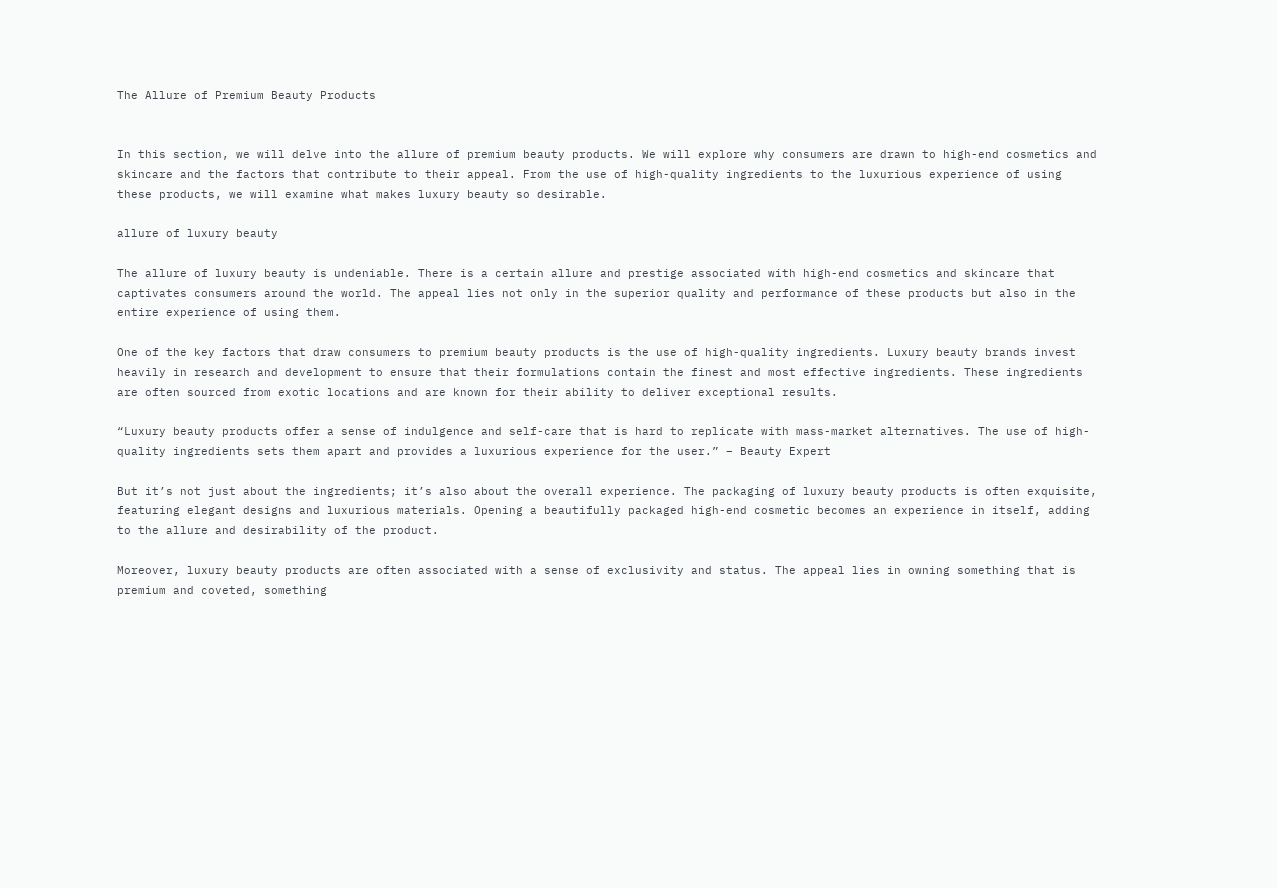The Allure of Premium Beauty Products


In this section, we will delve into the allure of premium beauty products. We will explore why consumers are drawn to high-end cosmetics and skincare and the factors that contribute to their appeal. From the use of high-quality ingredients to the luxurious experience of using these products, we will examine what makes luxury beauty so desirable.

allure of luxury beauty

The allure of luxury beauty is undeniable. There is a certain allure and prestige associated with high-end cosmetics and skincare that captivates consumers around the world. The appeal lies not only in the superior quality and performance of these products but also in the entire experience of using them.

One of the key factors that draw consumers to premium beauty products is the use of high-quality ingredients. Luxury beauty brands invest heavily in research and development to ensure that their formulations contain the finest and most effective ingredients. These ingredients are often sourced from exotic locations and are known for their ability to deliver exceptional results.

“Luxury beauty products offer a sense of indulgence and self-care that is hard to replicate with mass-market alternatives. The use of high-quality ingredients sets them apart and provides a luxurious experience for the user.” – Beauty Expert

But it’s not just about the ingredients; it’s also about the overall experience. The packaging of luxury beauty products is often exquisite, featuring elegant designs and luxurious materials. Opening a beautifully packaged high-end cosmetic becomes an experience in itself, adding to the allure and desirability of the product.

Moreover, luxury beauty products are often associated with a sense of exclusivity and status. The appeal lies in owning something that is premium and coveted, something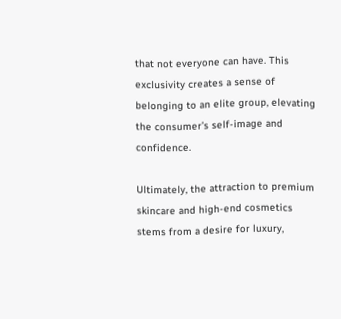that not everyone can have. This exclusivity creates a sense of belonging to an elite group, elevating the consumer’s self-image and confidence.

Ultimately, the attraction to premium skincare and high-end cosmetics stems from a desire for luxury,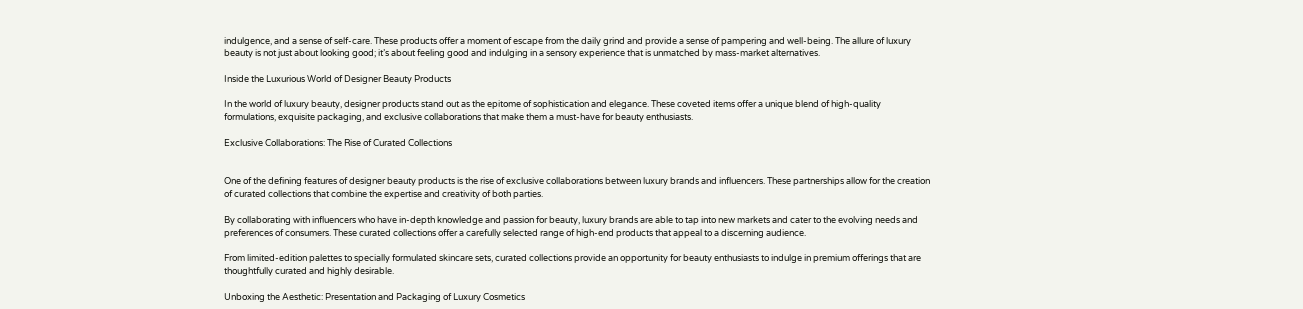indulgence, and a sense of self-care. These products offer a moment of escape from the daily grind and provide a sense of pampering and well-being. The allure of luxury beauty is not just about looking good; it’s about feeling good and indulging in a sensory experience that is unmatched by mass-market alternatives.

Inside the Luxurious World of Designer Beauty Products

In the world of luxury beauty, designer products stand out as the epitome of sophistication and elegance. These coveted items offer a unique blend of high-quality formulations, exquisite packaging, and exclusive collaborations that make them a must-have for beauty enthusiasts.

Exclusive Collaborations: The Rise of Curated Collections


One of the defining features of designer beauty products is the rise of exclusive collaborations between luxury brands and influencers. These partnerships allow for the creation of curated collections that combine the expertise and creativity of both parties.

By collaborating with influencers who have in-depth knowledge and passion for beauty, luxury brands are able to tap into new markets and cater to the evolving needs and preferences of consumers. These curated collections offer a carefully selected range of high-end products that appeal to a discerning audience.

From limited-edition palettes to specially formulated skincare sets, curated collections provide an opportunity for beauty enthusiasts to indulge in premium offerings that are thoughtfully curated and highly desirable.

Unboxing the Aesthetic: Presentation and Packaging of Luxury Cosmetics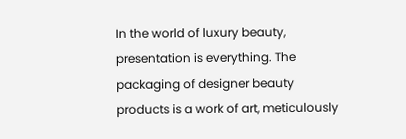In the world of luxury beauty, presentation is everything. The packaging of designer beauty products is a work of art, meticulously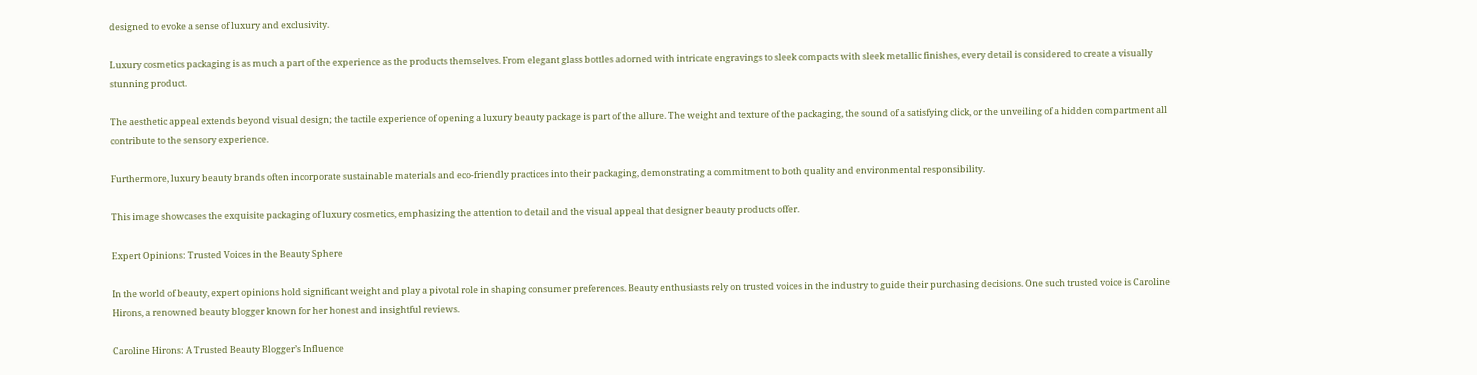designed to evoke a sense of luxury and exclusivity.

Luxury cosmetics packaging is as much a part of the experience as the products themselves. From elegant glass bottles adorned with intricate engravings to sleek compacts with sleek metallic finishes, every detail is considered to create a visually stunning product.

The aesthetic appeal extends beyond visual design; the tactile experience of opening a luxury beauty package is part of the allure. The weight and texture of the packaging, the sound of a satisfying click, or the unveiling of a hidden compartment all contribute to the sensory experience.

Furthermore, luxury beauty brands often incorporate sustainable materials and eco-friendly practices into their packaging, demonstrating a commitment to both quality and environmental responsibility.

This image showcases the exquisite packaging of luxury cosmetics, emphasizing the attention to detail and the visual appeal that designer beauty products offer.

Expert Opinions: Trusted Voices in the Beauty Sphere

In the world of beauty, expert opinions hold significant weight and play a pivotal role in shaping consumer preferences. Beauty enthusiasts rely on trusted voices in the industry to guide their purchasing decisions. One such trusted voice is Caroline Hirons, a renowned beauty blogger known for her honest and insightful reviews.

Caroline Hirons: A Trusted Beauty Blogger’s Influence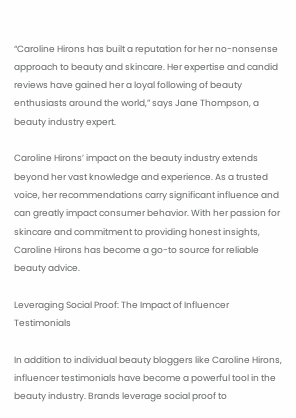“Caroline Hirons has built a reputation for her no-nonsense approach to beauty and skincare. Her expertise and candid reviews have gained her a loyal following of beauty enthusiasts around the world,” says Jane Thompson, a beauty industry expert.

Caroline Hirons’ impact on the beauty industry extends beyond her vast knowledge and experience. As a trusted voice, her recommendations carry significant influence and can greatly impact consumer behavior. With her passion for skincare and commitment to providing honest insights, Caroline Hirons has become a go-to source for reliable beauty advice.

Leveraging Social Proof: The Impact of Influencer Testimonials

In addition to individual beauty bloggers like Caroline Hirons, influencer testimonials have become a powerful tool in the beauty industry. Brands leverage social proof to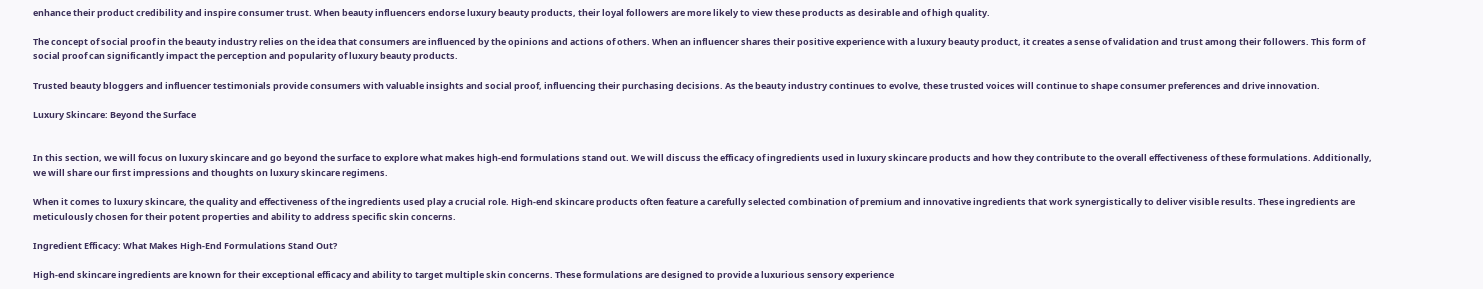enhance their product credibility and inspire consumer trust. When beauty influencers endorse luxury beauty products, their loyal followers are more likely to view these products as desirable and of high quality.

The concept of social proof in the beauty industry relies on the idea that consumers are influenced by the opinions and actions of others. When an influencer shares their positive experience with a luxury beauty product, it creates a sense of validation and trust among their followers. This form of social proof can significantly impact the perception and popularity of luxury beauty products.

Trusted beauty bloggers and influencer testimonials provide consumers with valuable insights and social proof, influencing their purchasing decisions. As the beauty industry continues to evolve, these trusted voices will continue to shape consumer preferences and drive innovation.

Luxury Skincare: Beyond the Surface


In this section, we will focus on luxury skincare and go beyond the surface to explore what makes high-end formulations stand out. We will discuss the efficacy of ingredients used in luxury skincare products and how they contribute to the overall effectiveness of these formulations. Additionally, we will share our first impressions and thoughts on luxury skincare regimens.

When it comes to luxury skincare, the quality and effectiveness of the ingredients used play a crucial role. High-end skincare products often feature a carefully selected combination of premium and innovative ingredients that work synergistically to deliver visible results. These ingredients are meticulously chosen for their potent properties and ability to address specific skin concerns.

Ingredient Efficacy: What Makes High-End Formulations Stand Out?

High-end skincare ingredients are known for their exceptional efficacy and ability to target multiple skin concerns. These formulations are designed to provide a luxurious sensory experience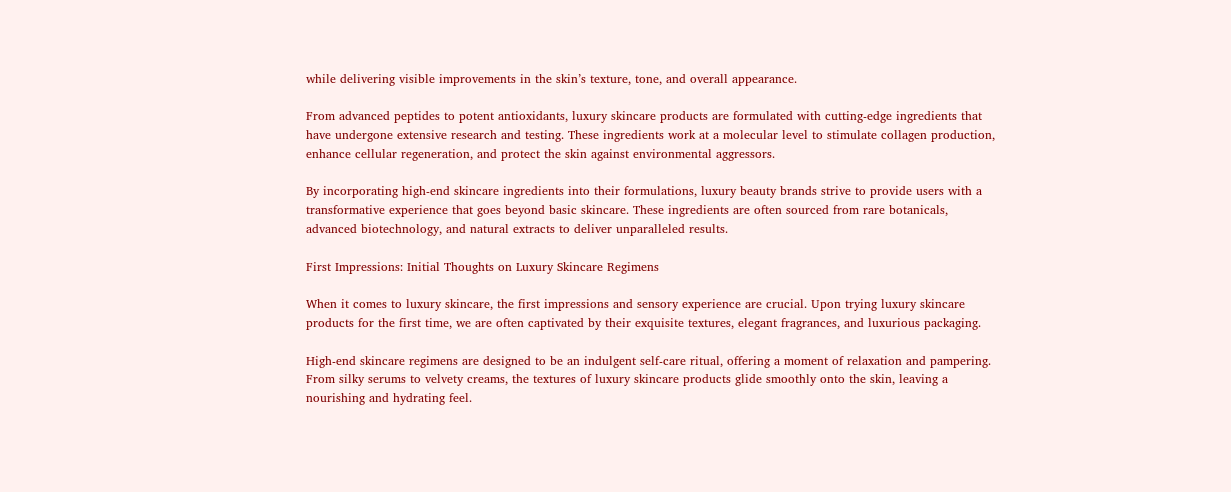while delivering visible improvements in the skin’s texture, tone, and overall appearance.

From advanced peptides to potent antioxidants, luxury skincare products are formulated with cutting-edge ingredients that have undergone extensive research and testing. These ingredients work at a molecular level to stimulate collagen production, enhance cellular regeneration, and protect the skin against environmental aggressors.

By incorporating high-end skincare ingredients into their formulations, luxury beauty brands strive to provide users with a transformative experience that goes beyond basic skincare. These ingredients are often sourced from rare botanicals, advanced biotechnology, and natural extracts to deliver unparalleled results.

First Impressions: Initial Thoughts on Luxury Skincare Regimens

When it comes to luxury skincare, the first impressions and sensory experience are crucial. Upon trying luxury skincare products for the first time, we are often captivated by their exquisite textures, elegant fragrances, and luxurious packaging.

High-end skincare regimens are designed to be an indulgent self-care ritual, offering a moment of relaxation and pampering. From silky serums to velvety creams, the textures of luxury skincare products glide smoothly onto the skin, leaving a nourishing and hydrating feel.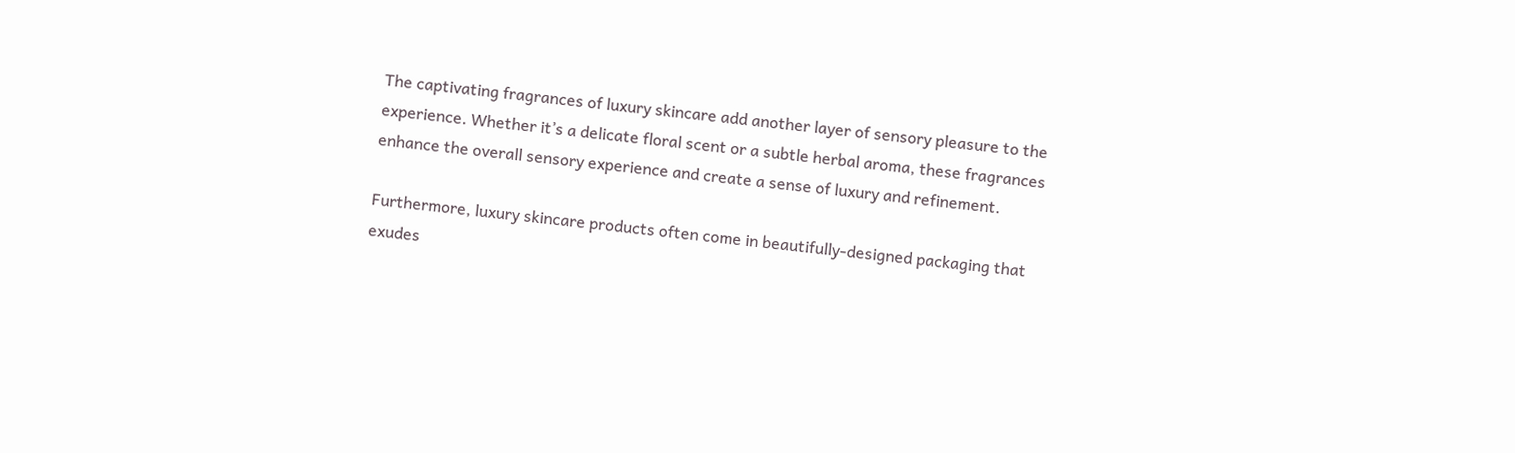The captivating fragrances of luxury skincare add another layer of sensory pleasure to the experience. Whether it’s a delicate floral scent or a subtle herbal aroma, these fragrances enhance the overall sensory experience and create a sense of luxury and refinement.

Furthermore, luxury skincare products often come in beautifully-designed packaging that exudes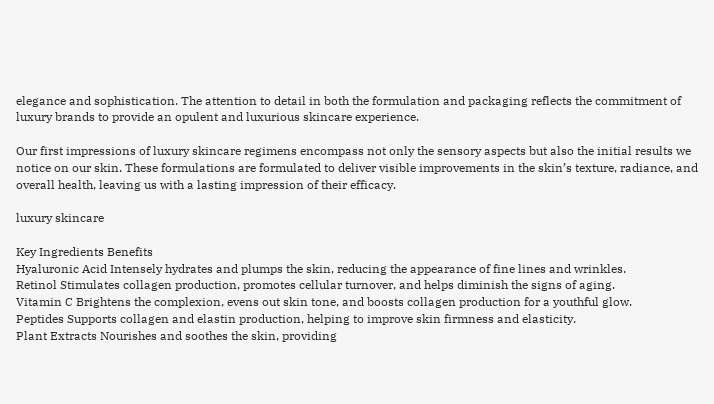elegance and sophistication. The attention to detail in both the formulation and packaging reflects the commitment of luxury brands to provide an opulent and luxurious skincare experience.

Our first impressions of luxury skincare regimens encompass not only the sensory aspects but also the initial results we notice on our skin. These formulations are formulated to deliver visible improvements in the skin’s texture, radiance, and overall health, leaving us with a lasting impression of their efficacy.

luxury skincare

Key Ingredients Benefits
Hyaluronic Acid Intensely hydrates and plumps the skin, reducing the appearance of fine lines and wrinkles.
Retinol Stimulates collagen production, promotes cellular turnover, and helps diminish the signs of aging.
Vitamin C Brightens the complexion, evens out skin tone, and boosts collagen production for a youthful glow.
Peptides Supports collagen and elastin production, helping to improve skin firmness and elasticity.
Plant Extracts Nourishes and soothes the skin, providing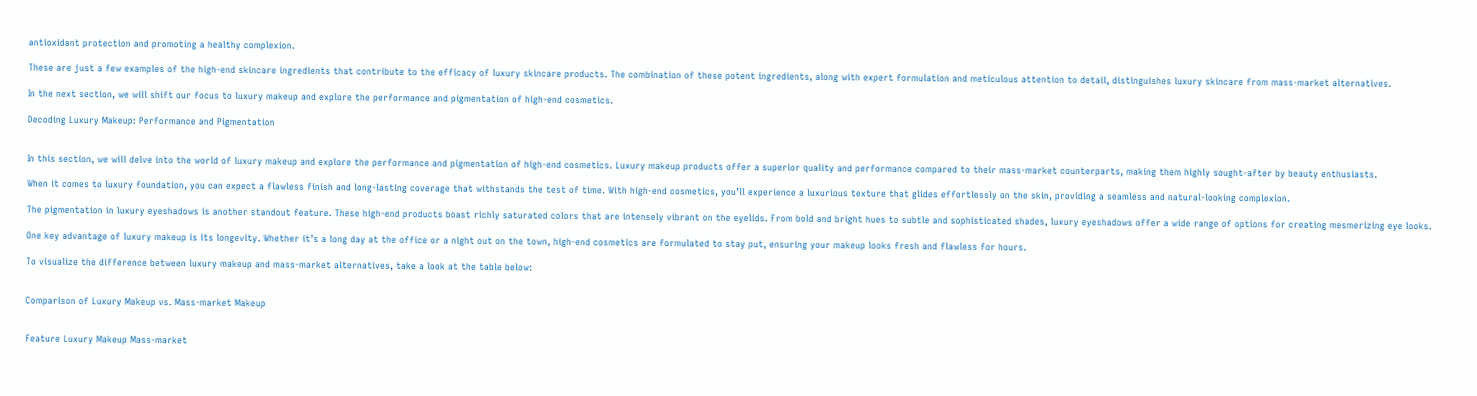antioxidant protection and promoting a healthy complexion.

These are just a few examples of the high-end skincare ingredients that contribute to the efficacy of luxury skincare products. The combination of these potent ingredients, along with expert formulation and meticulous attention to detail, distinguishes luxury skincare from mass-market alternatives.

In the next section, we will shift our focus to luxury makeup and explore the performance and pigmentation of high-end cosmetics.

Decoding Luxury Makeup: Performance and Pigmentation


In this section, we will delve into the world of luxury makeup and explore the performance and pigmentation of high-end cosmetics. Luxury makeup products offer a superior quality and performance compared to their mass-market counterparts, making them highly sought-after by beauty enthusiasts.

When it comes to luxury foundation, you can expect a flawless finish and long-lasting coverage that withstands the test of time. With high-end cosmetics, you’ll experience a luxurious texture that glides effortlessly on the skin, providing a seamless and natural-looking complexion.

The pigmentation in luxury eyeshadows is another standout feature. These high-end products boast richly saturated colors that are intensely vibrant on the eyelids. From bold and bright hues to subtle and sophisticated shades, luxury eyeshadows offer a wide range of options for creating mesmerizing eye looks.

One key advantage of luxury makeup is its longevity. Whether it’s a long day at the office or a night out on the town, high-end cosmetics are formulated to stay put, ensuring your makeup looks fresh and flawless for hours.

To visualize the difference between luxury makeup and mass-market alternatives, take a look at the table below:


Comparison of Luxury Makeup vs. Mass-market Makeup


Feature Luxury Makeup Mass-market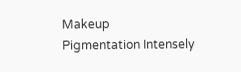Makeup
Pigmentation Intensely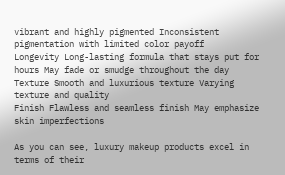vibrant and highly pigmented Inconsistent pigmentation with limited color payoff
Longevity Long-lasting formula that stays put for hours May fade or smudge throughout the day
Texture Smooth and luxurious texture Varying texture and quality
Finish Flawless and seamless finish May emphasize skin imperfections

As you can see, luxury makeup products excel in terms of their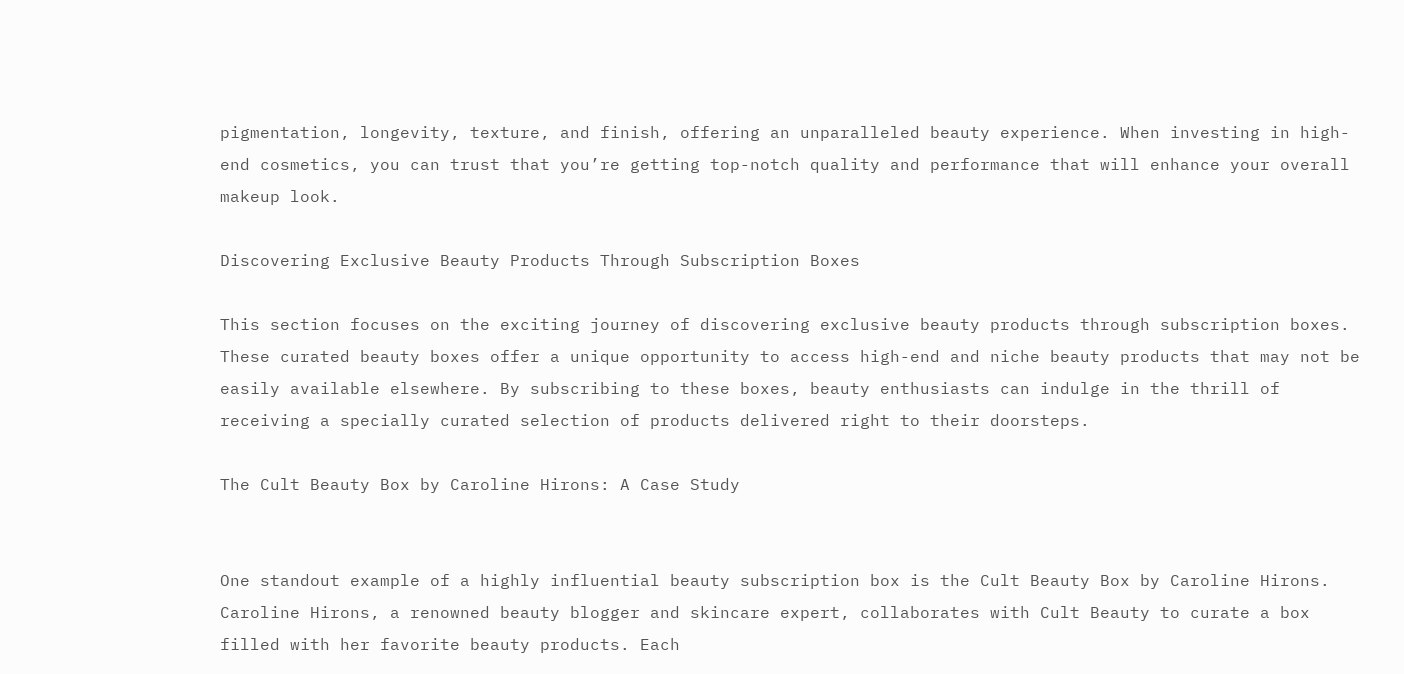pigmentation, longevity, texture, and finish, offering an unparalleled beauty experience. When investing in high-end cosmetics, you can trust that you’re getting top-notch quality and performance that will enhance your overall makeup look.

Discovering Exclusive Beauty Products Through Subscription Boxes

This section focuses on the exciting journey of discovering exclusive beauty products through subscription boxes. These curated beauty boxes offer a unique opportunity to access high-end and niche beauty products that may not be easily available elsewhere. By subscribing to these boxes, beauty enthusiasts can indulge in the thrill of receiving a specially curated selection of products delivered right to their doorsteps.

The Cult Beauty Box by Caroline Hirons: A Case Study


One standout example of a highly influential beauty subscription box is the Cult Beauty Box by Caroline Hirons. Caroline Hirons, a renowned beauty blogger and skincare expert, collaborates with Cult Beauty to curate a box filled with her favorite beauty products. Each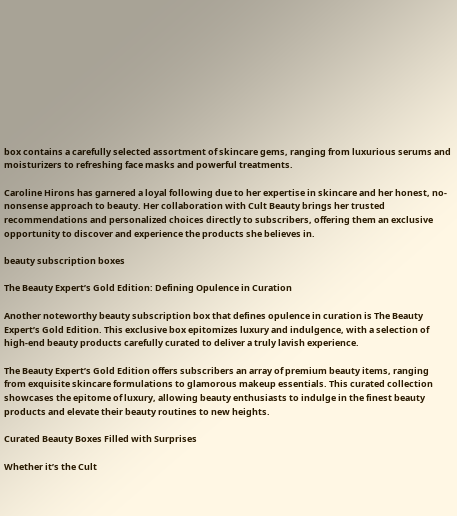box contains a carefully selected assortment of skincare gems, ranging from luxurious serums and moisturizers to refreshing face masks and powerful treatments.

Caroline Hirons has garnered a loyal following due to her expertise in skincare and her honest, no-nonsense approach to beauty. Her collaboration with Cult Beauty brings her trusted recommendations and personalized choices directly to subscribers, offering them an exclusive opportunity to discover and experience the products she believes in.

beauty subscription boxes

The Beauty Expert’s Gold Edition: Defining Opulence in Curation

Another noteworthy beauty subscription box that defines opulence in curation is The Beauty Expert’s Gold Edition. This exclusive box epitomizes luxury and indulgence, with a selection of high-end beauty products carefully curated to deliver a truly lavish experience.

The Beauty Expert’s Gold Edition offers subscribers an array of premium beauty items, ranging from exquisite skincare formulations to glamorous makeup essentials. This curated collection showcases the epitome of luxury, allowing beauty enthusiasts to indulge in the finest beauty products and elevate their beauty routines to new heights.

Curated Beauty Boxes Filled with Surprises

Whether it’s the Cult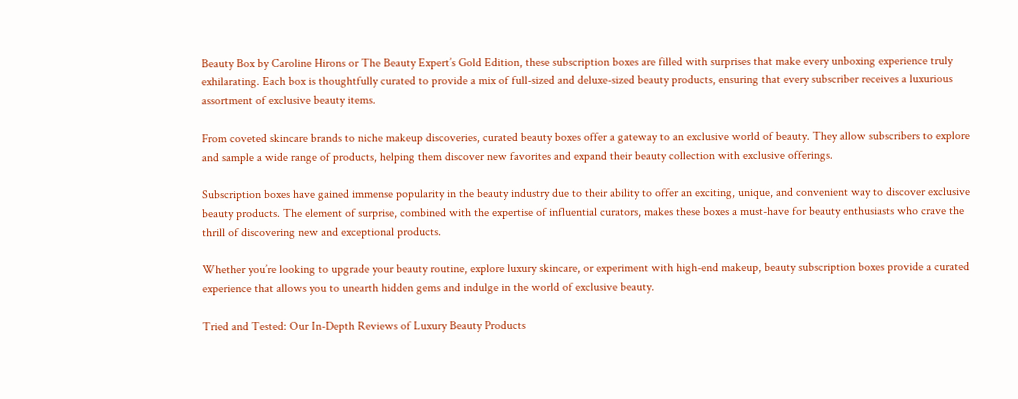Beauty Box by Caroline Hirons or The Beauty Expert’s Gold Edition, these subscription boxes are filled with surprises that make every unboxing experience truly exhilarating. Each box is thoughtfully curated to provide a mix of full-sized and deluxe-sized beauty products, ensuring that every subscriber receives a luxurious assortment of exclusive beauty items.

From coveted skincare brands to niche makeup discoveries, curated beauty boxes offer a gateway to an exclusive world of beauty. They allow subscribers to explore and sample a wide range of products, helping them discover new favorites and expand their beauty collection with exclusive offerings.

Subscription boxes have gained immense popularity in the beauty industry due to their ability to offer an exciting, unique, and convenient way to discover exclusive beauty products. The element of surprise, combined with the expertise of influential curators, makes these boxes a must-have for beauty enthusiasts who crave the thrill of discovering new and exceptional products.

Whether you’re looking to upgrade your beauty routine, explore luxury skincare, or experiment with high-end makeup, beauty subscription boxes provide a curated experience that allows you to unearth hidden gems and indulge in the world of exclusive beauty.

Tried and Tested: Our In-Depth Reviews of Luxury Beauty Products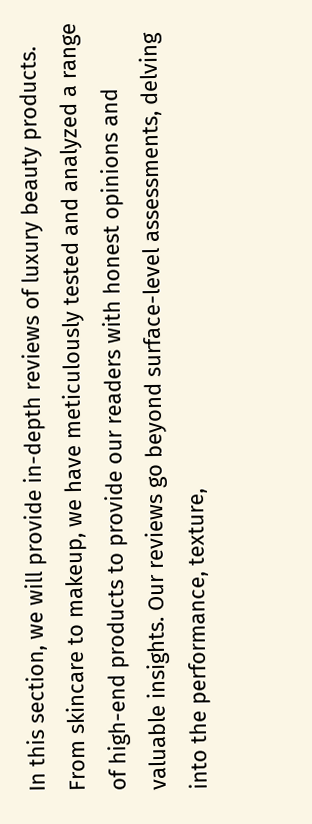In this section, we will provide in-depth reviews of luxury beauty products. From skincare to makeup, we have meticulously tested and analyzed a range of high-end products to provide our readers with honest opinions and valuable insights. Our reviews go beyond surface-level assessments, delving into the performance, texture,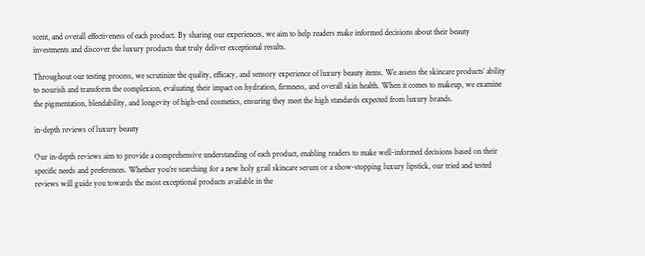scent, and overall effectiveness of each product. By sharing our experiences, we aim to help readers make informed decisions about their beauty investments and discover the luxury products that truly deliver exceptional results.

Throughout our testing process, we scrutinize the quality, efficacy, and sensory experience of luxury beauty items. We assess the skincare products’ ability to nourish and transform the complexion, evaluating their impact on hydration, firmness, and overall skin health. When it comes to makeup, we examine the pigmentation, blendability, and longevity of high-end cosmetics, ensuring they meet the high standards expected from luxury brands.

in-depth reviews of luxury beauty

Our in-depth reviews aim to provide a comprehensive understanding of each product, enabling readers to make well-informed decisions based on their specific needs and preferences. Whether you’re searching for a new holy grail skincare serum or a show-stopping luxury lipstick, our tried and tested reviews will guide you towards the most exceptional products available in the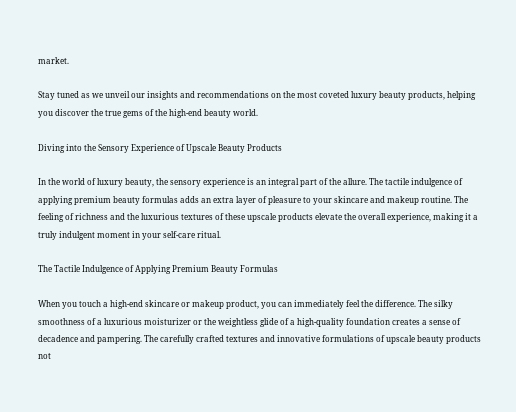market.

Stay tuned as we unveil our insights and recommendations on the most coveted luxury beauty products, helping you discover the true gems of the high-end beauty world.

Diving into the Sensory Experience of Upscale Beauty Products

In the world of luxury beauty, the sensory experience is an integral part of the allure. The tactile indulgence of applying premium beauty formulas adds an extra layer of pleasure to your skincare and makeup routine. The feeling of richness and the luxurious textures of these upscale products elevate the overall experience, making it a truly indulgent moment in your self-care ritual.

The Tactile Indulgence of Applying Premium Beauty Formulas

When you touch a high-end skincare or makeup product, you can immediately feel the difference. The silky smoothness of a luxurious moisturizer or the weightless glide of a high-quality foundation creates a sense of decadence and pampering. The carefully crafted textures and innovative formulations of upscale beauty products not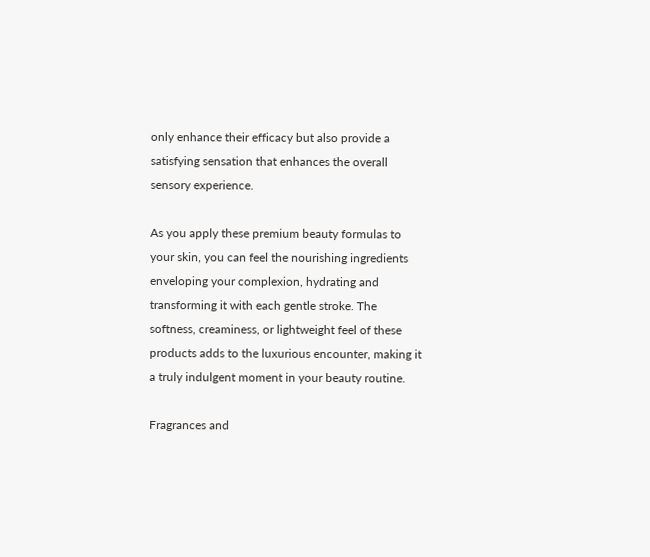only enhance their efficacy but also provide a satisfying sensation that enhances the overall sensory experience.

As you apply these premium beauty formulas to your skin, you can feel the nourishing ingredients enveloping your complexion, hydrating and transforming it with each gentle stroke. The softness, creaminess, or lightweight feel of these products adds to the luxurious encounter, making it a truly indulgent moment in your beauty routine.

Fragrances and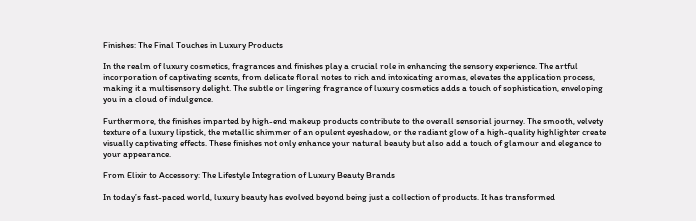Finishes: The Final Touches in Luxury Products

In the realm of luxury cosmetics, fragrances and finishes play a crucial role in enhancing the sensory experience. The artful incorporation of captivating scents, from delicate floral notes to rich and intoxicating aromas, elevates the application process, making it a multisensory delight. The subtle or lingering fragrance of luxury cosmetics adds a touch of sophistication, enveloping you in a cloud of indulgence.

Furthermore, the finishes imparted by high-end makeup products contribute to the overall sensorial journey. The smooth, velvety texture of a luxury lipstick, the metallic shimmer of an opulent eyeshadow, or the radiant glow of a high-quality highlighter create visually captivating effects. These finishes not only enhance your natural beauty but also add a touch of glamour and elegance to your appearance.

From Elixir to Accessory: The Lifestyle Integration of Luxury Beauty Brands

In today’s fast-paced world, luxury beauty has evolved beyond being just a collection of products. It has transformed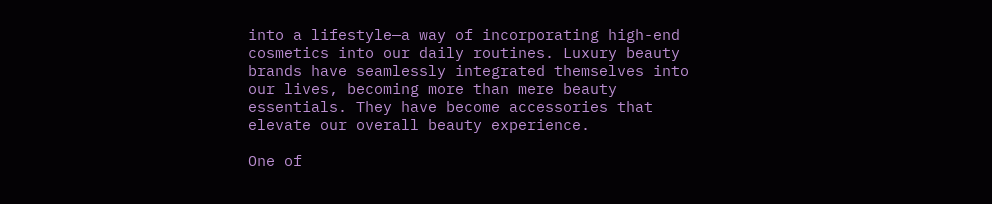into a lifestyle—a way of incorporating high-end cosmetics into our daily routines. Luxury beauty brands have seamlessly integrated themselves into our lives, becoming more than mere beauty essentials. They have become accessories that elevate our overall beauty experience.

One of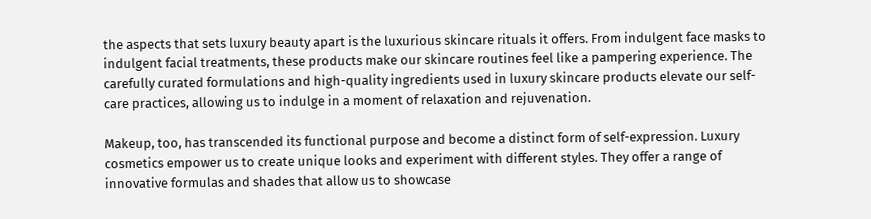the aspects that sets luxury beauty apart is the luxurious skincare rituals it offers. From indulgent face masks to indulgent facial treatments, these products make our skincare routines feel like a pampering experience. The carefully curated formulations and high-quality ingredients used in luxury skincare products elevate our self-care practices, allowing us to indulge in a moment of relaxation and rejuvenation.

Makeup, too, has transcended its functional purpose and become a distinct form of self-expression. Luxury cosmetics empower us to create unique looks and experiment with different styles. They offer a range of innovative formulas and shades that allow us to showcase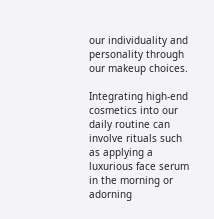our individuality and personality through our makeup choices.

Integrating high-end cosmetics into our daily routine can involve rituals such as applying a luxurious face serum in the morning or adorning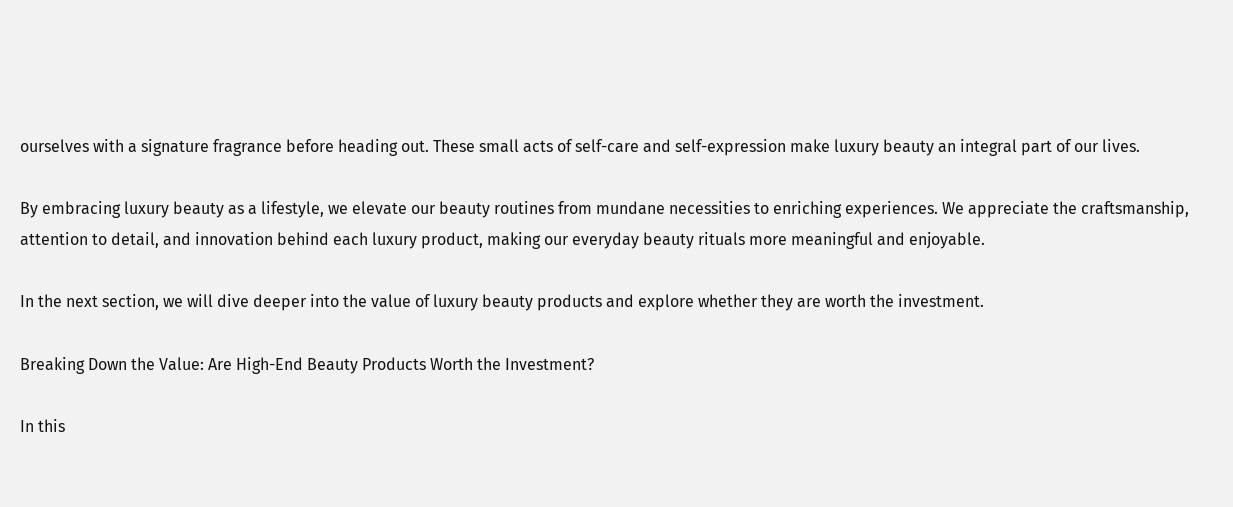ourselves with a signature fragrance before heading out. These small acts of self-care and self-expression make luxury beauty an integral part of our lives.

By embracing luxury beauty as a lifestyle, we elevate our beauty routines from mundane necessities to enriching experiences. We appreciate the craftsmanship, attention to detail, and innovation behind each luxury product, making our everyday beauty rituals more meaningful and enjoyable.

In the next section, we will dive deeper into the value of luxury beauty products and explore whether they are worth the investment.

Breaking Down the Value: Are High-End Beauty Products Worth the Investment?

In this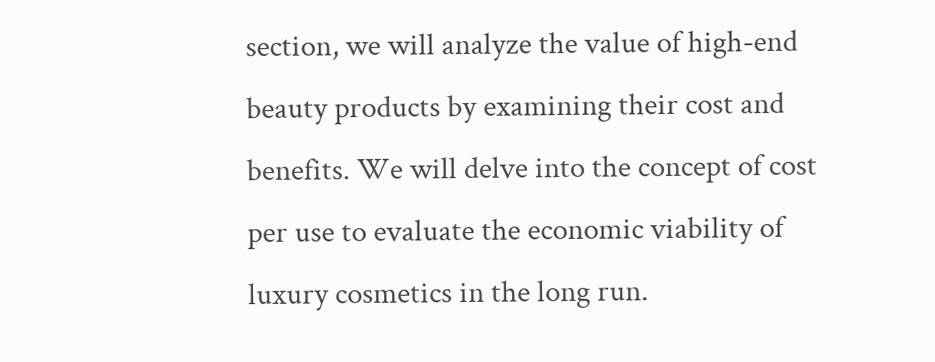section, we will analyze the value of high-end beauty products by examining their cost and benefits. We will delve into the concept of cost per use to evaluate the economic viability of luxury cosmetics in the long run.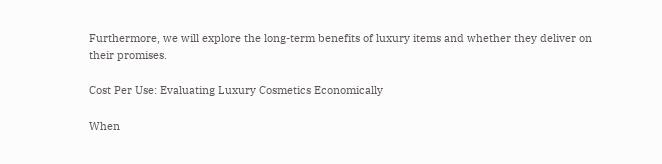Furthermore, we will explore the long-term benefits of luxury items and whether they deliver on their promises.

Cost Per Use: Evaluating Luxury Cosmetics Economically

When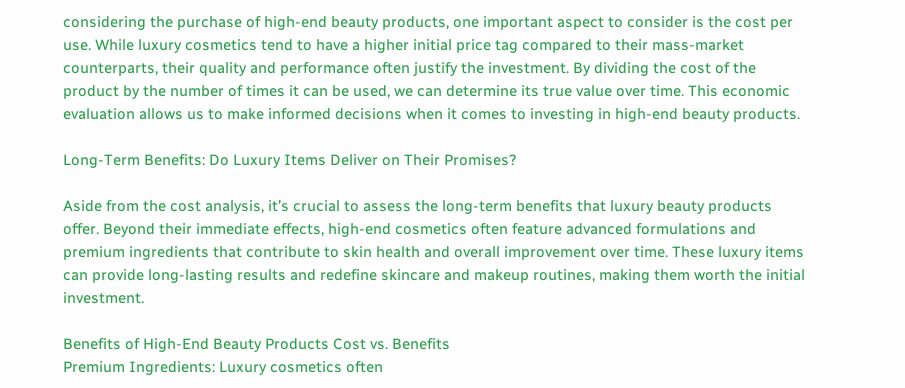considering the purchase of high-end beauty products, one important aspect to consider is the cost per use. While luxury cosmetics tend to have a higher initial price tag compared to their mass-market counterparts, their quality and performance often justify the investment. By dividing the cost of the product by the number of times it can be used, we can determine its true value over time. This economic evaluation allows us to make informed decisions when it comes to investing in high-end beauty products.

Long-Term Benefits: Do Luxury Items Deliver on Their Promises?

Aside from the cost analysis, it’s crucial to assess the long-term benefits that luxury beauty products offer. Beyond their immediate effects, high-end cosmetics often feature advanced formulations and premium ingredients that contribute to skin health and overall improvement over time. These luxury items can provide long-lasting results and redefine skincare and makeup routines, making them worth the initial investment.

Benefits of High-End Beauty Products Cost vs. Benefits
Premium Ingredients: Luxury cosmetics often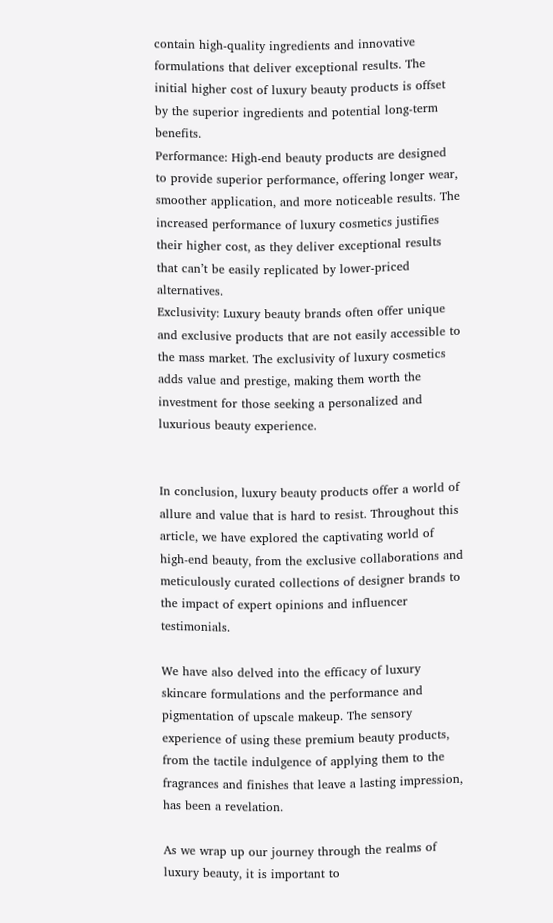contain high-quality ingredients and innovative formulations that deliver exceptional results. The initial higher cost of luxury beauty products is offset by the superior ingredients and potential long-term benefits.
Performance: High-end beauty products are designed to provide superior performance, offering longer wear, smoother application, and more noticeable results. The increased performance of luxury cosmetics justifies their higher cost, as they deliver exceptional results that can’t be easily replicated by lower-priced alternatives.
Exclusivity: Luxury beauty brands often offer unique and exclusive products that are not easily accessible to the mass market. The exclusivity of luxury cosmetics adds value and prestige, making them worth the investment for those seeking a personalized and luxurious beauty experience.


In conclusion, luxury beauty products offer a world of allure and value that is hard to resist. Throughout this article, we have explored the captivating world of high-end beauty, from the exclusive collaborations and meticulously curated collections of designer brands to the impact of expert opinions and influencer testimonials.

We have also delved into the efficacy of luxury skincare formulations and the performance and pigmentation of upscale makeup. The sensory experience of using these premium beauty products, from the tactile indulgence of applying them to the fragrances and finishes that leave a lasting impression, has been a revelation.

As we wrap up our journey through the realms of luxury beauty, it is important to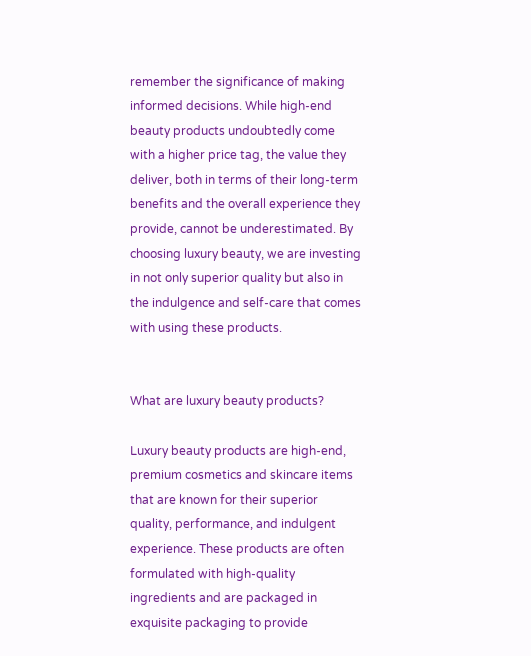remember the significance of making informed decisions. While high-end beauty products undoubtedly come with a higher price tag, the value they deliver, both in terms of their long-term benefits and the overall experience they provide, cannot be underestimated. By choosing luxury beauty, we are investing in not only superior quality but also in the indulgence and self-care that comes with using these products.


What are luxury beauty products?

Luxury beauty products are high-end, premium cosmetics and skincare items that are known for their superior quality, performance, and indulgent experience. These products are often formulated with high-quality ingredients and are packaged in exquisite packaging to provide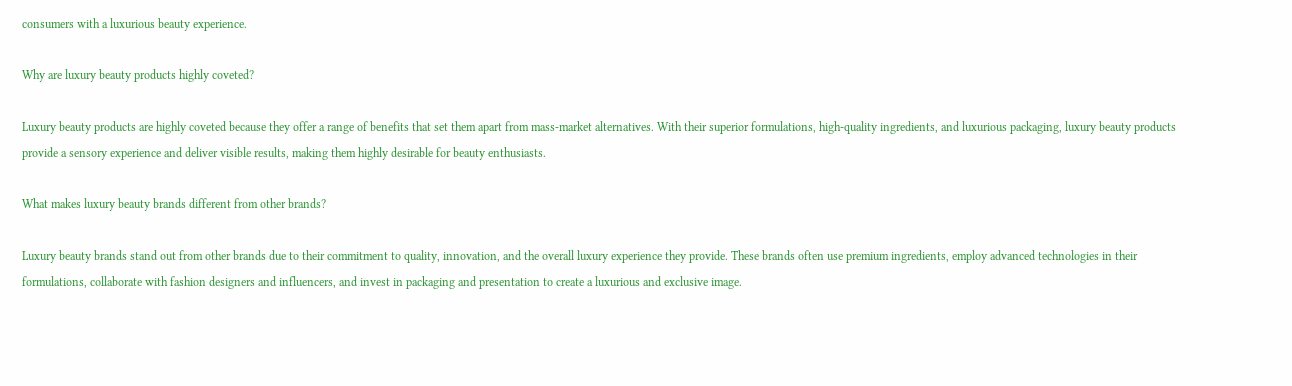consumers with a luxurious beauty experience.

Why are luxury beauty products highly coveted?

Luxury beauty products are highly coveted because they offer a range of benefits that set them apart from mass-market alternatives. With their superior formulations, high-quality ingredients, and luxurious packaging, luxury beauty products provide a sensory experience and deliver visible results, making them highly desirable for beauty enthusiasts.

What makes luxury beauty brands different from other brands?

Luxury beauty brands stand out from other brands due to their commitment to quality, innovation, and the overall luxury experience they provide. These brands often use premium ingredients, employ advanced technologies in their formulations, collaborate with fashion designers and influencers, and invest in packaging and presentation to create a luxurious and exclusive image.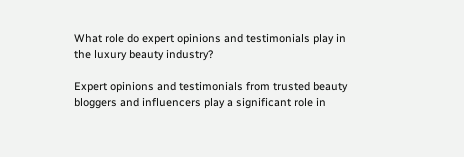What role do expert opinions and testimonials play in the luxury beauty industry?

Expert opinions and testimonials from trusted beauty bloggers and influencers play a significant role in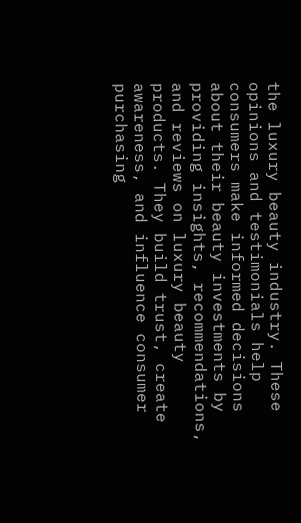the luxury beauty industry. These opinions and testimonials help consumers make informed decisions about their beauty investments by providing insights, recommendations, and reviews on luxury beauty products. They build trust, create awareness, and influence consumer purchasing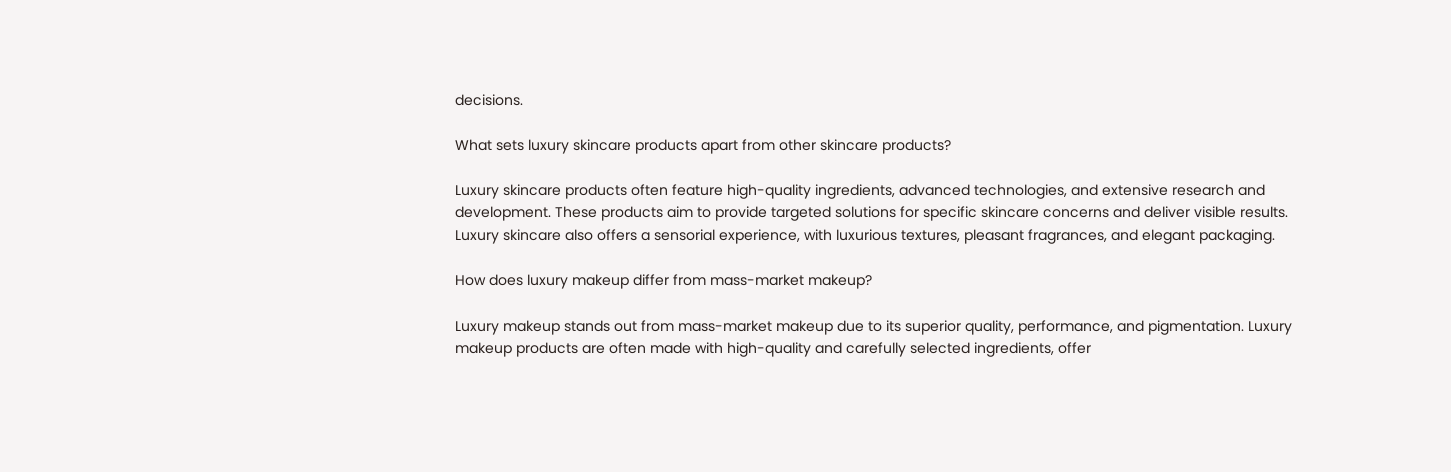decisions.

What sets luxury skincare products apart from other skincare products?

Luxury skincare products often feature high-quality ingredients, advanced technologies, and extensive research and development. These products aim to provide targeted solutions for specific skincare concerns and deliver visible results. Luxury skincare also offers a sensorial experience, with luxurious textures, pleasant fragrances, and elegant packaging.

How does luxury makeup differ from mass-market makeup?

Luxury makeup stands out from mass-market makeup due to its superior quality, performance, and pigmentation. Luxury makeup products are often made with high-quality and carefully selected ingredients, offer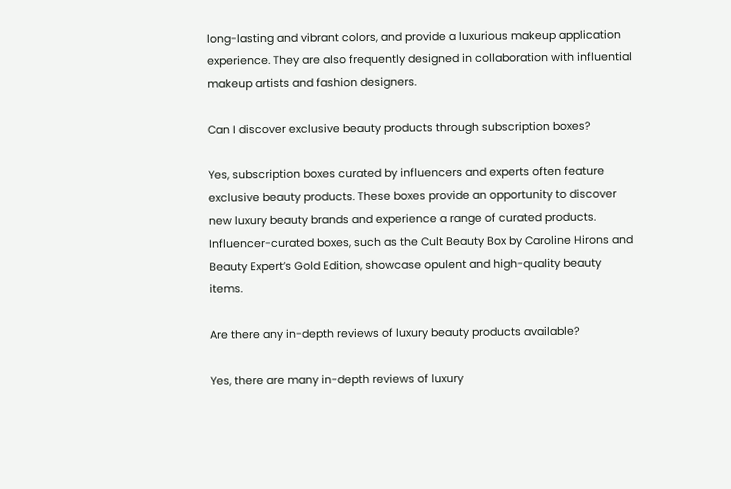long-lasting and vibrant colors, and provide a luxurious makeup application experience. They are also frequently designed in collaboration with influential makeup artists and fashion designers.

Can I discover exclusive beauty products through subscription boxes?

Yes, subscription boxes curated by influencers and experts often feature exclusive beauty products. These boxes provide an opportunity to discover new luxury beauty brands and experience a range of curated products. Influencer-curated boxes, such as the Cult Beauty Box by Caroline Hirons and Beauty Expert’s Gold Edition, showcase opulent and high-quality beauty items.

Are there any in-depth reviews of luxury beauty products available?

Yes, there are many in-depth reviews of luxury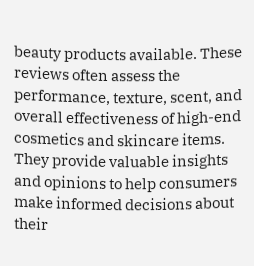beauty products available. These reviews often assess the performance, texture, scent, and overall effectiveness of high-end cosmetics and skincare items. They provide valuable insights and opinions to help consumers make informed decisions about their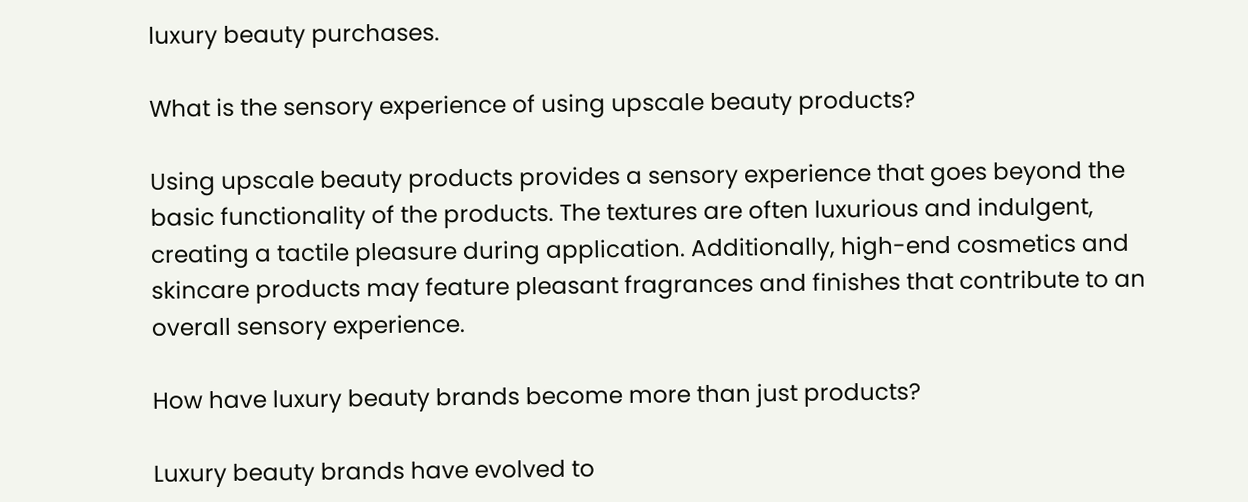luxury beauty purchases.

What is the sensory experience of using upscale beauty products?

Using upscale beauty products provides a sensory experience that goes beyond the basic functionality of the products. The textures are often luxurious and indulgent, creating a tactile pleasure during application. Additionally, high-end cosmetics and skincare products may feature pleasant fragrances and finishes that contribute to an overall sensory experience.

How have luxury beauty brands become more than just products?

Luxury beauty brands have evolved to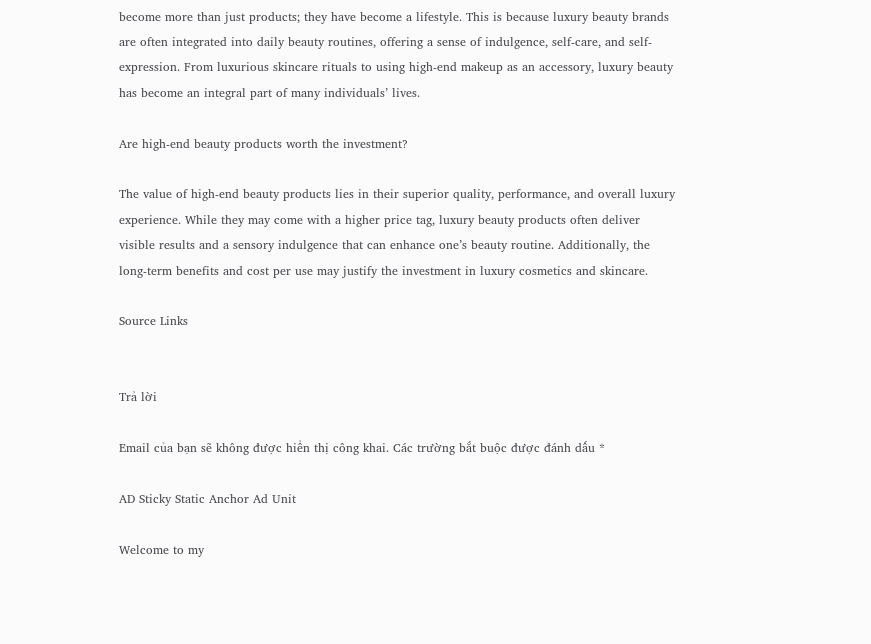become more than just products; they have become a lifestyle. This is because luxury beauty brands are often integrated into daily beauty routines, offering a sense of indulgence, self-care, and self-expression. From luxurious skincare rituals to using high-end makeup as an accessory, luxury beauty has become an integral part of many individuals’ lives.

Are high-end beauty products worth the investment?

The value of high-end beauty products lies in their superior quality, performance, and overall luxury experience. While they may come with a higher price tag, luxury beauty products often deliver visible results and a sensory indulgence that can enhance one’s beauty routine. Additionally, the long-term benefits and cost per use may justify the investment in luxury cosmetics and skincare.

Source Links


Trả lời

Email của bạn sẽ không được hiển thị công khai. Các trường bắt buộc được đánh dấu *

AD Sticky Static Anchor Ad Unit

Welcome to my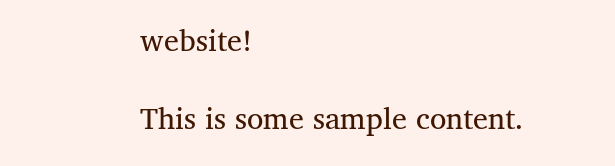website!

This is some sample content.